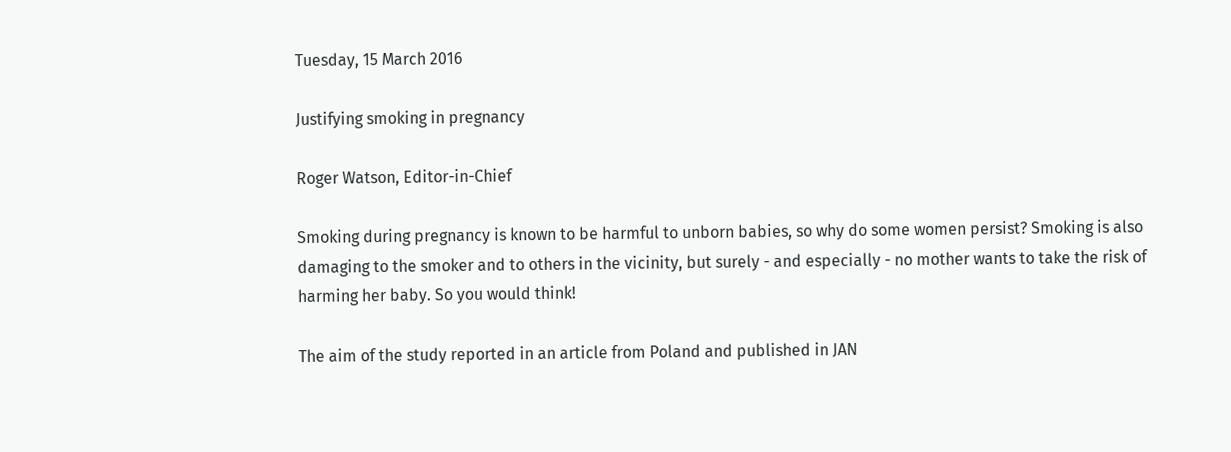Tuesday, 15 March 2016

Justifying smoking in pregnancy

Roger Watson, Editor-in-Chief

Smoking during pregnancy is known to be harmful to unborn babies, so why do some women persist? Smoking is also damaging to the smoker and to others in the vicinity, but surely - and especially - no mother wants to take the risk of harming her baby. So you would think!

The aim of the study reported in an article from Poland and published in JAN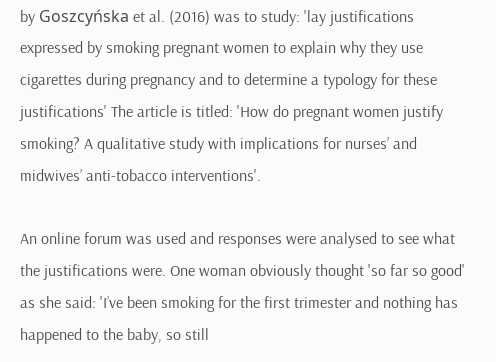by Goszcyńska et al. (2016) was to study: 'lay justifications expressed by smoking pregnant women to explain why they use cigarettes during pregnancy and to determine a typology for these justifications' The article is titled: 'How do pregnant women justify smoking? A qualitative study with implications for nurses’ and midwives’ anti-tobacco interventions'.

An online forum was used and responses were analysed to see what the justifications were. One woman obviously thought 'so far so good' as she said: 'I’ve been smoking for the first trimester and nothing has happened to the baby, so still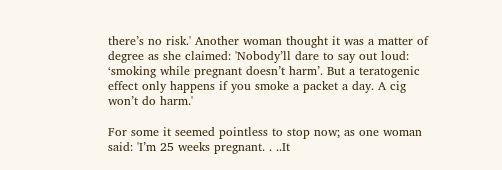there’s no risk.' Another woman thought it was a matter of degree as she claimed: 'Nobody’ll dare to say out loud: ‘smoking while pregnant doesn’t harm’. But a teratogenic effect only happens if you smoke a packet a day. A cig won’t do harm.'

For some it seemed pointless to stop now; as one woman said: 'I’m 25 weeks pregnant. . ..It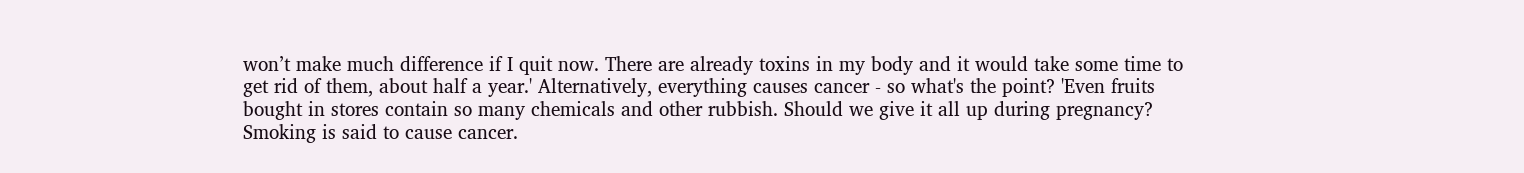won’t make much difference if I quit now. There are already toxins in my body and it would take some time to get rid of them, about half a year.' Alternatively, everything causes cancer - so what's the point? 'Even fruits bought in stores contain so many chemicals and other rubbish. Should we give it all up during pregnancy? Smoking is said to cause cancer.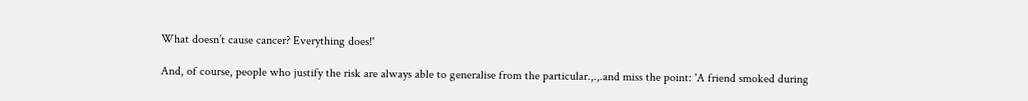What doesn’t cause cancer? Everything does!'

And, of course, people who justify the risk are always able to generalise from the particular.,.,.and miss the point: 'A friend smoked during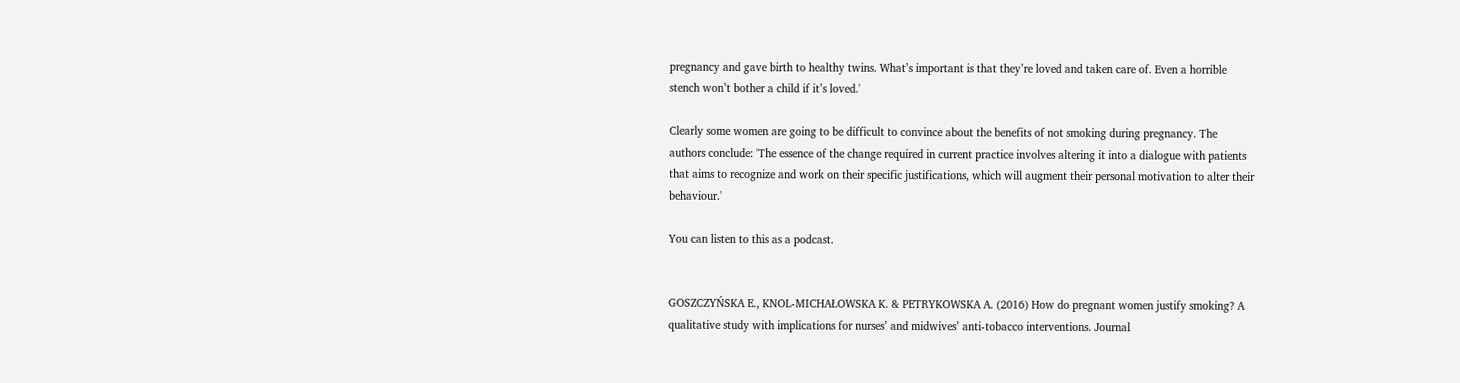pregnancy and gave birth to healthy twins. What’s important is that they’re loved and taken care of. Even a horrible stench won’t bother a child if it’s loved.'

Clearly some women are going to be difficult to convince about the benefits of not smoking during pregnancy. The authors conclude: 'The essence of the change required in current practice involves altering it into a dialogue with patients that aims to recognize and work on their specific justifications, which will augment their personal motivation to alter their behaviour.'

You can listen to this as a podcast.


GOSZCZYŃSKA E., KNOL-MICHAŁOWSKA K. & PETRYKOWSKA A. (2016) How do pregnant women justify smoking? A qualitative study with implications for nurses’ and midwives’ anti-tobacco interventions. Journal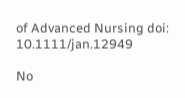of Advanced Nursing doi: 10.1111/jan.12949

No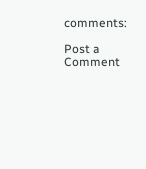comments:

Post a Comment